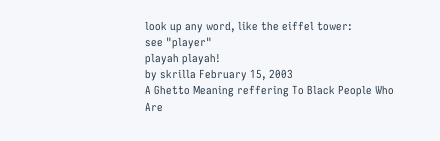look up any word, like the eiffel tower:
see "player"
playah playah!
by skrilla February 15, 2003
A Ghetto Meaning reffering To Black People Who Are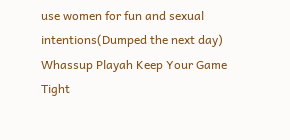use women for fun and sexual intentions(Dumped the next day)
Whassup Playah Keep Your Game Tight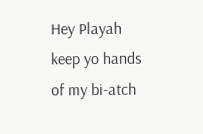Hey Playah keep yo hands of my bi-atch